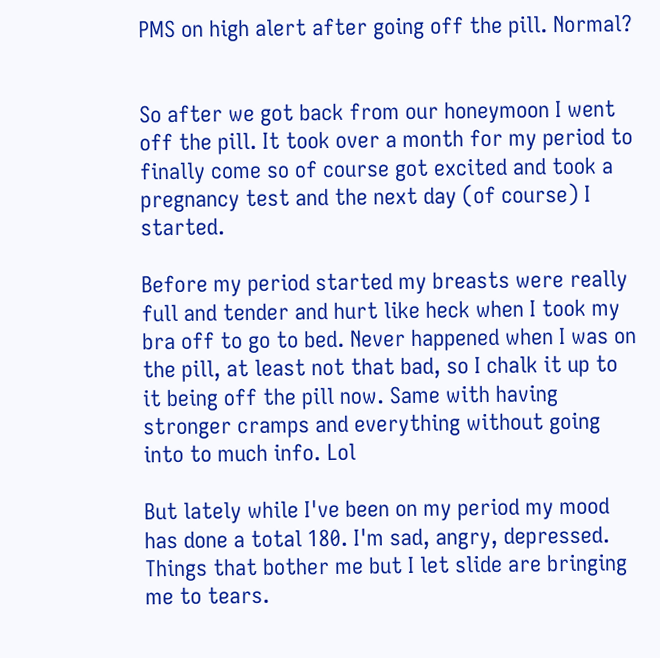PMS on high alert after going off the pill. Normal?


So after we got back from our honeymoon I went off the pill. It took over a month for my period to finally come so of course got excited and took a pregnancy test and the next day (of course) I started.

Before my period started my breasts were really full and tender and hurt like heck when I took my bra off to go to bed. Never happened when I was on the pill, at least not that bad, so I chalk it up to it being off the pill now. Same with having stronger cramps and everything without going into to much info. Lol

But lately while I've been on my period my mood has done a total 180. I'm sad, angry, depressed. Things that bother me but I let slide are bringing me to tears.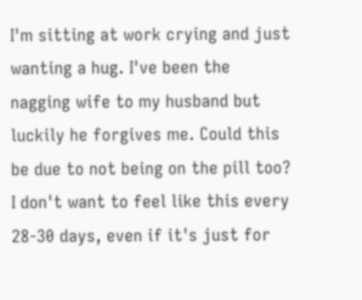I'm sitting at work crying and just wanting a hug. I've been the nagging wife to my husband but luckily he forgives me. Could this be due to not being on the pill too? I don't want to feel like this every 28-30 days, even if it's just for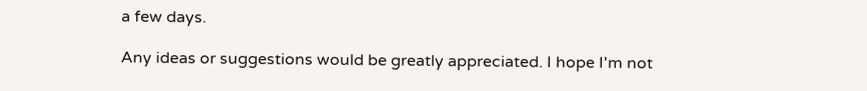a few days.

Any ideas or suggestions would be greatly appreciated. I hope I'm not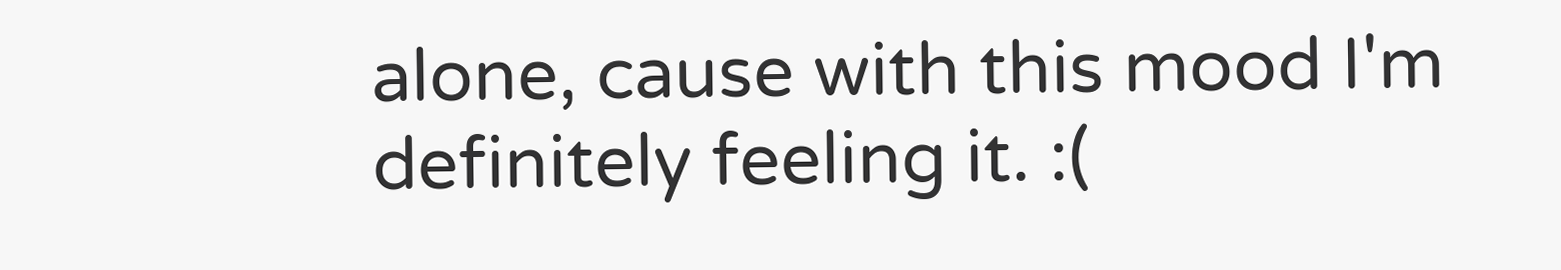alone, cause with this mood I'm definitely feeling it. :(